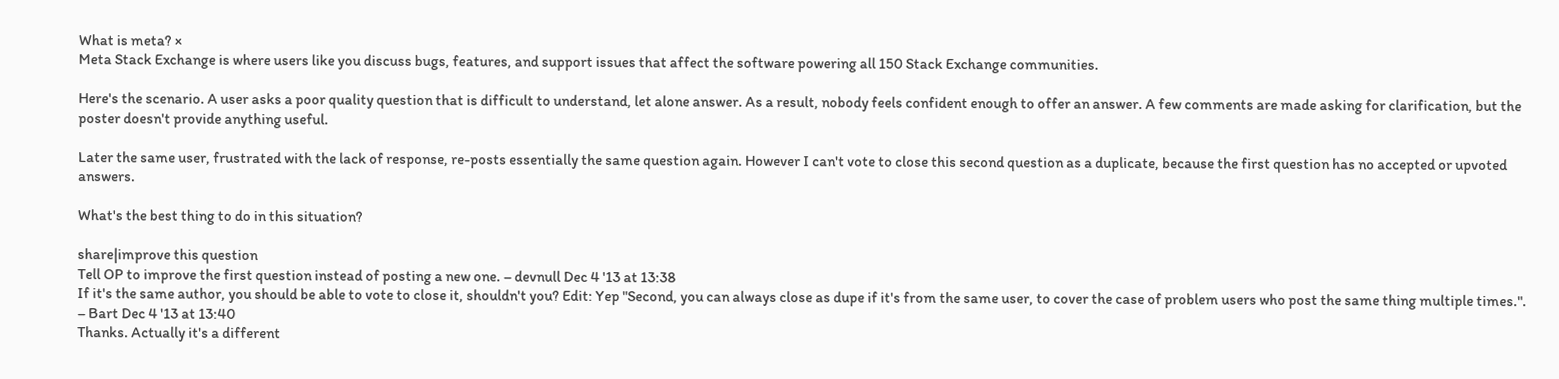What is meta? ×
Meta Stack Exchange is where users like you discuss bugs, features, and support issues that affect the software powering all 150 Stack Exchange communities.

Here's the scenario. A user asks a poor quality question that is difficult to understand, let alone answer. As a result, nobody feels confident enough to offer an answer. A few comments are made asking for clarification, but the poster doesn't provide anything useful.

Later the same user, frustrated with the lack of response, re-posts essentially the same question again. However I can't vote to close this second question as a duplicate, because the first question has no accepted or upvoted answers.

What's the best thing to do in this situation?

share|improve this question
Tell OP to improve the first question instead of posting a new one. – devnull Dec 4 '13 at 13:38
If it's the same author, you should be able to vote to close it, shouldn't you? Edit: Yep "Second, you can always close as dupe if it's from the same user, to cover the case of problem users who post the same thing multiple times.". – Bart Dec 4 '13 at 13:40
Thanks. Actually it's a different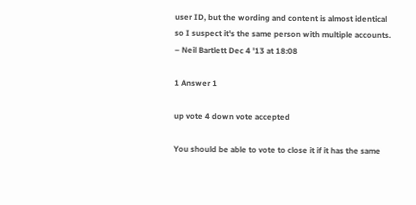user ID, but the wording and content is almost identical so I suspect it's the same person with multiple accounts. – Neil Bartlett Dec 4 '13 at 18:08

1 Answer 1

up vote 4 down vote accepted

You should be able to vote to close it if it has the same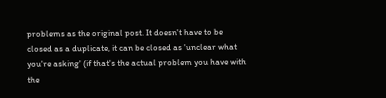problems as the original post. It doesn't have to be closed as a duplicate, it can be closed as 'unclear what you're asking' (if that's the actual problem you have with the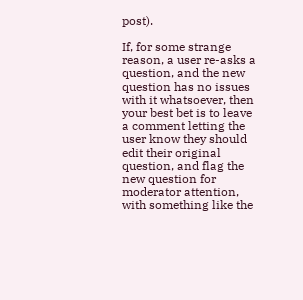post).

If, for some strange reason, a user re-asks a question, and the new question has no issues with it whatsoever, then your best bet is to leave a comment letting the user know they should edit their original question, and flag the new question for moderator attention, with something like the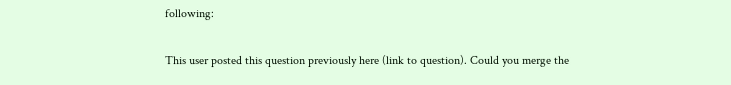following:

This user posted this question previously here (link to question). Could you merge the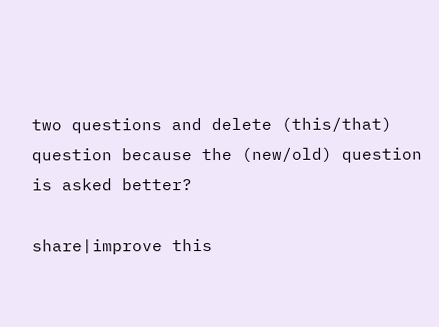two questions and delete (this/that) question because the (new/old) question is asked better?

share|improve this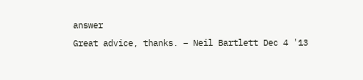answer
Great advice, thanks. – Neil Bartlett Dec 4 '13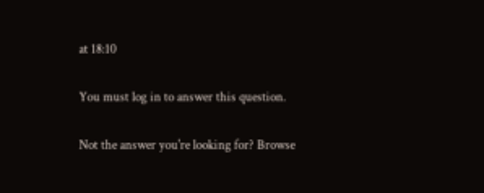at 18:10

You must log in to answer this question.

Not the answer you're looking for? Browse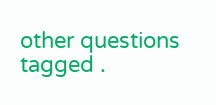other questions tagged .